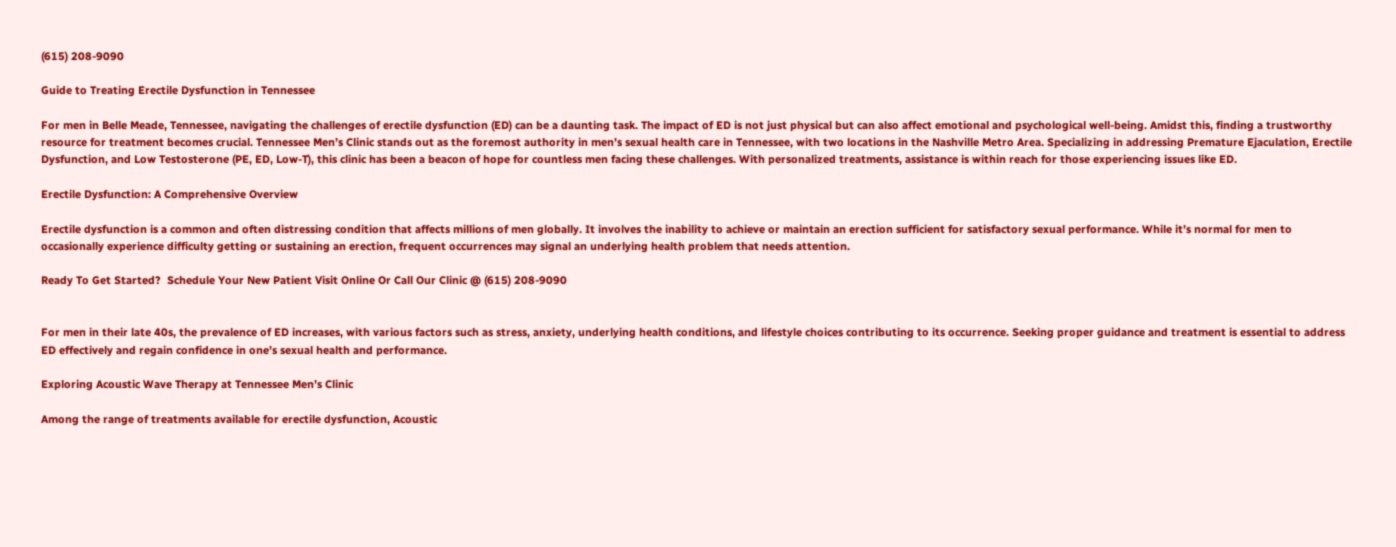(615) 208-9090

Guide to Treating Erectile Dysfunction in Tennessee

For men in Belle Meade, Tennessee, navigating the challenges of erectile dysfunction (ED) can be a daunting task. The impact of ED is not just physical but can also affect emotional and psychological well-being. Amidst this, finding a trustworthy resource for treatment becomes crucial. Tennessee Men’s Clinic stands out as the foremost authority in men’s sexual health care in Tennessee, with two locations in the Nashville Metro Area. Specializing in addressing Premature Ejaculation, Erectile Dysfunction, and Low Testosterone (PE, ED, Low-T), this clinic has been a beacon of hope for countless men facing these challenges. With personalized treatments, assistance is within reach for those experiencing issues like ED.

Erectile Dysfunction: A Comprehensive Overview

Erectile dysfunction is a common and often distressing condition that affects millions of men globally. It involves the inability to achieve or maintain an erection sufficient for satisfactory sexual performance. While it’s normal for men to occasionally experience difficulty getting or sustaining an erection, frequent occurrences may signal an underlying health problem that needs attention.

Ready To Get Started?  Schedule Your New Patient Visit Online Or Call Our Clinic @ (615) 208-9090


For men in their late 40s, the prevalence of ED increases, with various factors such as stress, anxiety, underlying health conditions, and lifestyle choices contributing to its occurrence. Seeking proper guidance and treatment is essential to address ED effectively and regain confidence in one’s sexual health and performance.

Exploring Acoustic Wave Therapy at Tennessee Men’s Clinic

Among the range of treatments available for erectile dysfunction, Acoustic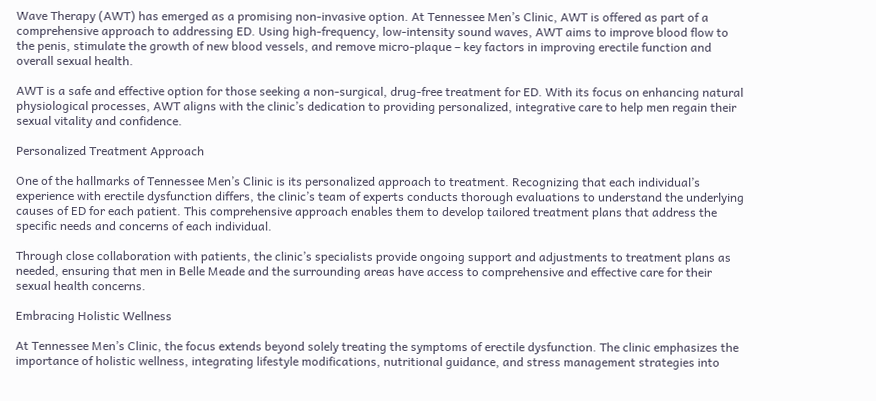Wave Therapy (AWT) has emerged as a promising non-invasive option. At Tennessee Men’s Clinic, AWT is offered as part of a comprehensive approach to addressing ED. Using high-frequency, low-intensity sound waves, AWT aims to improve blood flow to the penis, stimulate the growth of new blood vessels, and remove micro-plaque – key factors in improving erectile function and overall sexual health.

AWT is a safe and effective option for those seeking a non-surgical, drug-free treatment for ED. With its focus on enhancing natural physiological processes, AWT aligns with the clinic’s dedication to providing personalized, integrative care to help men regain their sexual vitality and confidence.

Personalized Treatment Approach

One of the hallmarks of Tennessee Men’s Clinic is its personalized approach to treatment. Recognizing that each individual’s experience with erectile dysfunction differs, the clinic’s team of experts conducts thorough evaluations to understand the underlying causes of ED for each patient. This comprehensive approach enables them to develop tailored treatment plans that address the specific needs and concerns of each individual.

Through close collaboration with patients, the clinic’s specialists provide ongoing support and adjustments to treatment plans as needed, ensuring that men in Belle Meade and the surrounding areas have access to comprehensive and effective care for their sexual health concerns.

Embracing Holistic Wellness

At Tennessee Men’s Clinic, the focus extends beyond solely treating the symptoms of erectile dysfunction. The clinic emphasizes the importance of holistic wellness, integrating lifestyle modifications, nutritional guidance, and stress management strategies into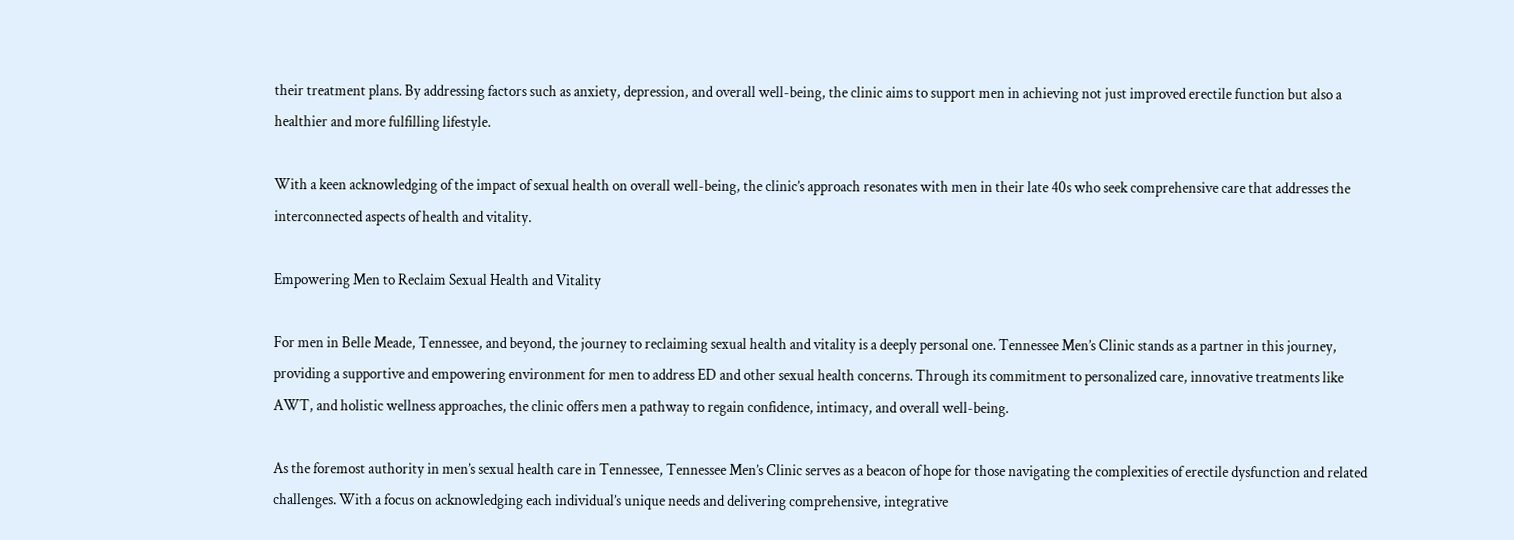their treatment plans. By addressing factors such as anxiety, depression, and overall well-being, the clinic aims to support men in achieving not just improved erectile function but also a healthier and more fulfilling lifestyle.

With a keen acknowledging of the impact of sexual health on overall well-being, the clinic’s approach resonates with men in their late 40s who seek comprehensive care that addresses the interconnected aspects of health and vitality.

Empowering Men to Reclaim Sexual Health and Vitality

For men in Belle Meade, Tennessee, and beyond, the journey to reclaiming sexual health and vitality is a deeply personal one. Tennessee Men’s Clinic stands as a partner in this journey, providing a supportive and empowering environment for men to address ED and other sexual health concerns. Through its commitment to personalized care, innovative treatments like AWT, and holistic wellness approaches, the clinic offers men a pathway to regain confidence, intimacy, and overall well-being.

As the foremost authority in men’s sexual health care in Tennessee, Tennessee Men’s Clinic serves as a beacon of hope for those navigating the complexities of erectile dysfunction and related challenges. With a focus on acknowledging each individual’s unique needs and delivering comprehensive, integrative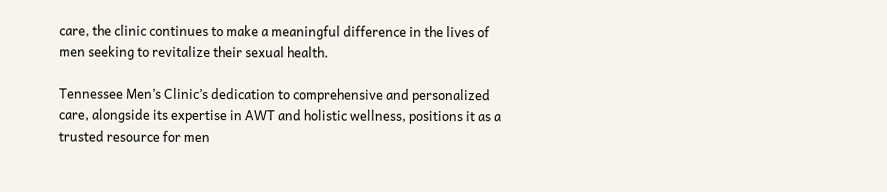care, the clinic continues to make a meaningful difference in the lives of men seeking to revitalize their sexual health.

Tennessee Men’s Clinic’s dedication to comprehensive and personalized care, alongside its expertise in AWT and holistic wellness, positions it as a trusted resource for men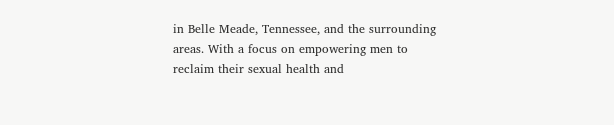in Belle Meade, Tennessee, and the surrounding areas. With a focus on empowering men to reclaim their sexual health and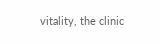vitality, the clinic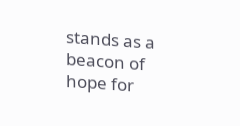stands as a beacon of hope for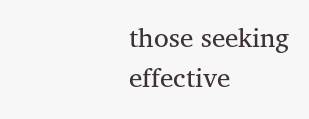those seeking effective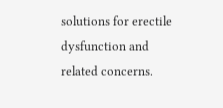solutions for erectile dysfunction and related concerns.